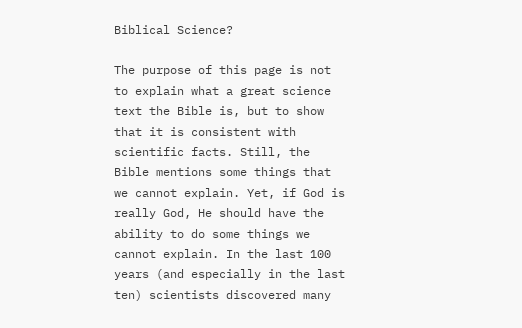Biblical Science?

The purpose of this page is not to explain what a great science text the Bible is, but to show that it is consistent with scientific facts. Still, the Bible mentions some things that we cannot explain. Yet, if God is really God, He should have the ability to do some things we cannot explain. In the last 100 years (and especially in the last ten) scientists discovered many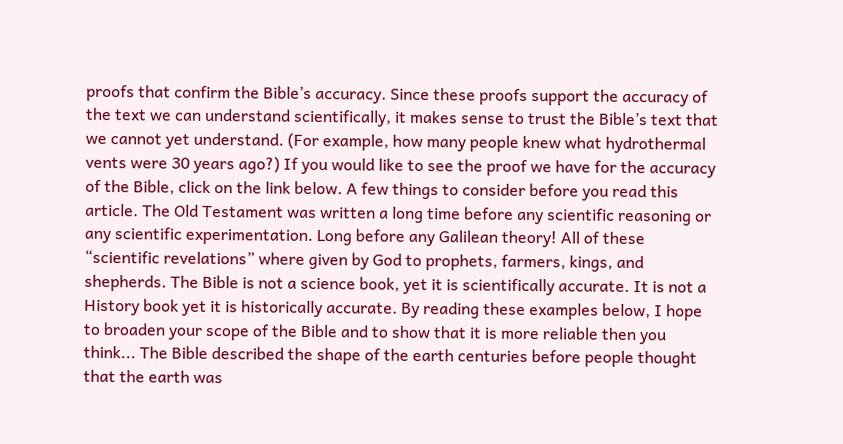proofs that confirm the Bible’s accuracy. Since these proofs support the accuracy of the text we can understand scientifically, it makes sense to trust the Bible’s text that we cannot yet understand. (For example, how many people knew what hydrothermal vents were 30 years ago?) If you would like to see the proof we have for the accuracy of the Bible, click on the link below. A few things to consider before you read this article. The Old Testament was written a long time before any scientific reasoning or any scientific experimentation. Long before any Galilean theory! All of these “scientific revelations” where given by God to prophets, farmers, kings, and shepherds. The Bible is not a science book, yet it is scientifically accurate. It is not a History book yet it is historically accurate. By reading these examples below, I hope to broaden your scope of the Bible and to show that it is more reliable then you think... The Bible described the shape of the earth centuries before people thought  that the earth was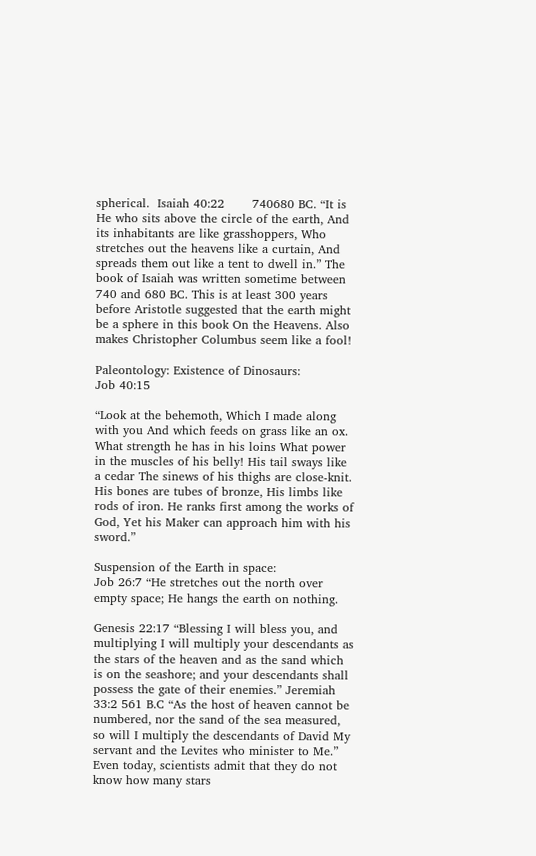spherical.  Isaiah 40:22       740680 BC. “It is He who sits above the circle of the earth, And its inhabitants are like grasshoppers, Who stretches out the heavens like a curtain, And spreads them out like a tent to dwell in.” The book of Isaiah was written sometime between 740 and 680 BC. This is at least 300 years before Aristotle suggested that the earth might be a sphere in this book On the Heavens. Also makes Christopher Columbus seem like a fool!

Paleontology: Existence of Dinosaurs:
Job 40:15

“Look at the behemoth, Which I made along with you And which feeds on grass like an ox. What strength he has in his loins What power in the muscles of his belly! His tail sways like a cedar The sinews of his thighs are close-knit. His bones are tubes of bronze, His limbs like rods of iron. He ranks first among the works of God, Yet his Maker can approach him with his sword.”

Suspension of the Earth in space:
Job 26:7 “He stretches out the north over empty space; He hangs the earth on nothing.

Genesis 22:17 “Blessing I will bless you, and multiplying I will multiply your descendants as the stars of the heaven and as the sand which is on the seashore; and your descendants shall possess the gate of their enemies.” Jeremiah 33:2 561 B.C “As the host of heaven cannot be numbered, nor the sand of the sea measured, so will I multiply the descendants of David My servant and the Levites who minister to Me.” Even today, scientists admit that they do not know how many stars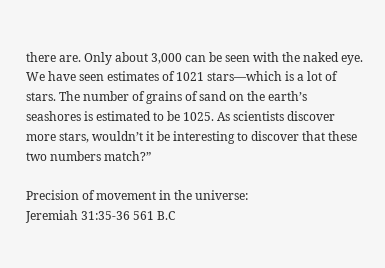there are. Only about 3,000 can be seen with the naked eye. We have seen estimates of 1021 stars—which is a lot of stars. The number of grains of sand on the earth’s seashores is estimated to be 1025. As scientists discover more stars, wouldn’t it be interesting to discover that these two numbers match?”

Precision of movement in the universe:
Jeremiah 31:35-36 561 B.C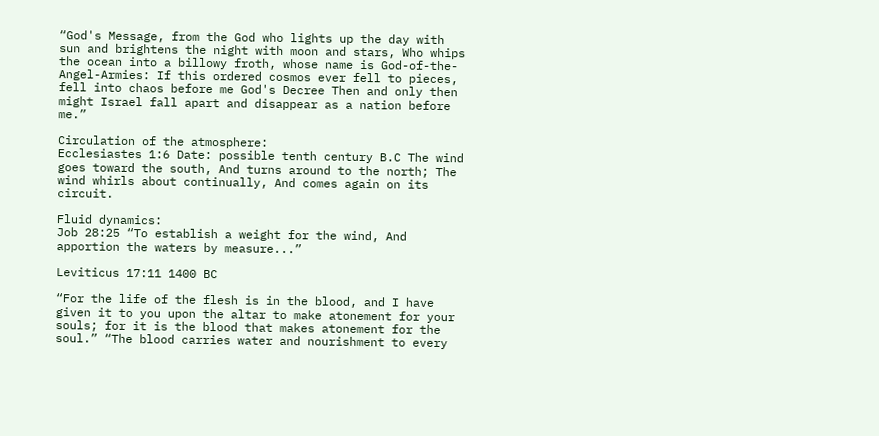“God's Message, from the God who lights up the day with sun and brightens the night with moon and stars, Who whips the ocean into a billowy froth, whose name is God-of-the-Angel-Armies: If this ordered cosmos ever fell to pieces, fell into chaos before me God's Decree Then and only then might Israel fall apart and disappear as a nation before me.”

Circulation of the atmosphere:
Ecclesiastes 1:6 Date: possible tenth century B.C The wind goes toward the south, And turns around to the north; The wind whirls about continually, And comes again on its circuit.

Fluid dynamics:
Job 28:25 “To establish a weight for the wind, And apportion the waters by measure...”

Leviticus 17:11 1400 BC

“For the life of the flesh is in the blood, and I have given it to you upon the altar to make atonement for your souls; for it is the blood that makes atonement for the soul.” “The blood carries water and nourishment to every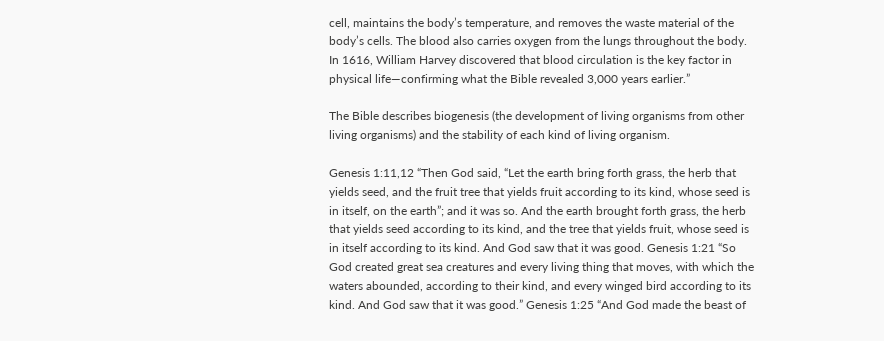cell, maintains the body’s temperature, and removes the waste material of the body’s cells. The blood also carries oxygen from the lungs throughout the body. In 1616, William Harvey discovered that blood circulation is the key factor in physical life—confirming what the Bible revealed 3,000 years earlier.”

The Bible describes biogenesis (the development of living organisms from other living organisms) and the stability of each kind of living organism.

Genesis 1:11,12 “Then God said, “Let the earth bring forth grass, the herb that yields seed, and the fruit tree that yields fruit according to its kind, whose seed is in itself, on the earth”; and it was so. And the earth brought forth grass, the herb that yields seed according to its kind, and the tree that yields fruit, whose seed is in itself according to its kind. And God saw that it was good. Genesis 1:21 “So God created great sea creatures and every living thing that moves, with which the waters abounded, according to their kind, and every winged bird according to its kind. And God saw that it was good.” Genesis 1:25 “And God made the beast of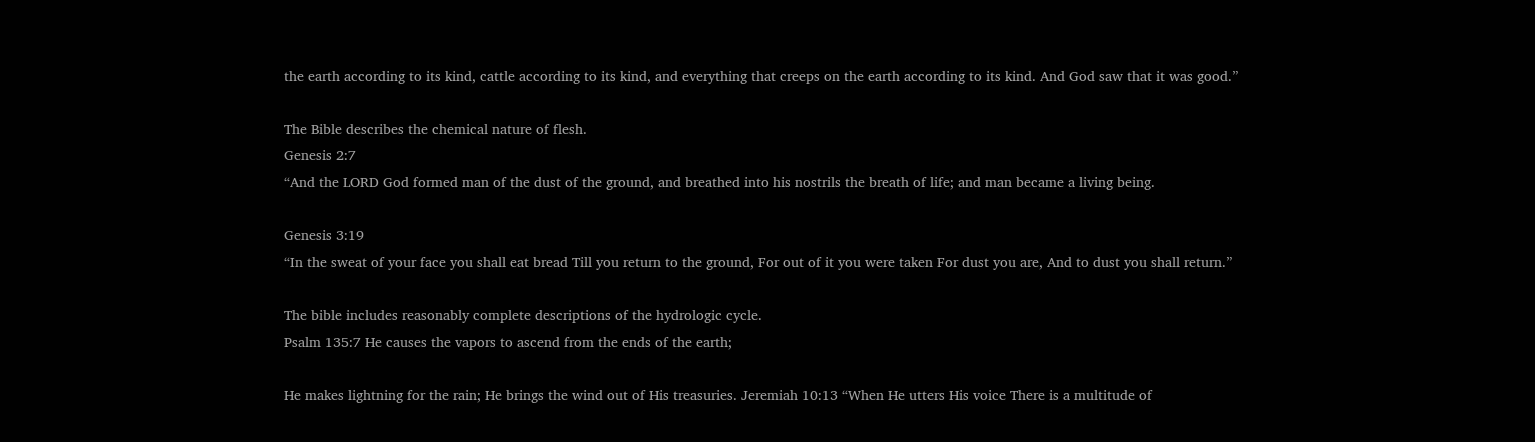the earth according to its kind, cattle according to its kind, and everything that creeps on the earth according to its kind. And God saw that it was good.”

The Bible describes the chemical nature of flesh.
Genesis 2:7
“And the LORD God formed man of the dust of the ground, and breathed into his nostrils the breath of life; and man became a living being.

Genesis 3:19
“In the sweat of your face you shall eat bread Till you return to the ground, For out of it you were taken For dust you are, And to dust you shall return.”

The bible includes reasonably complete descriptions of the hydrologic cycle.
Psalm 135:7 He causes the vapors to ascend from the ends of the earth;

He makes lightning for the rain; He brings the wind out of His treasuries. Jeremiah 10:13 “When He utters His voice There is a multitude of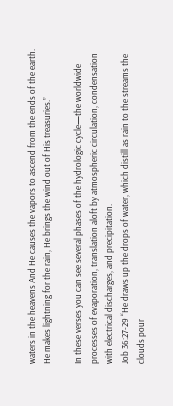waters in the heavens And He causes the vapors to ascend from the ends of the earth. He makes lightning for the rain, He brings the wind out of His treasuries.”

In these verses you can see several phases of the hydrologic cycle—the worldwide processes of evaporation, translation aloft by atmospheric circulation, condensation with electrical discharges, and precipitation.
Job 36:27-29 “He draws up the drops of water, which distill as rain to the streams the clouds pour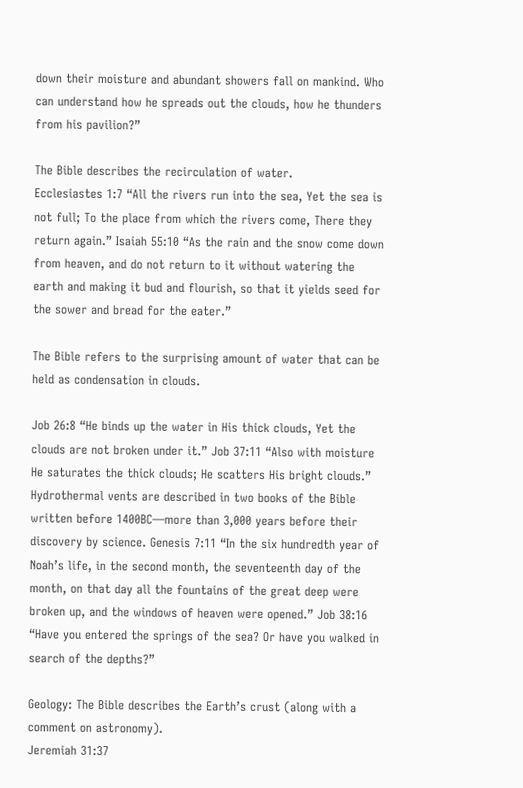down their moisture and abundant showers fall on mankind. Who can understand how he spreads out the clouds, how he thunders from his pavilion?”

The Bible describes the recirculation of water.
Ecclesiastes 1:7 “All the rivers run into the sea, Yet the sea is not full; To the place from which the rivers come, There they return again.” Isaiah 55:10 “As the rain and the snow come down from heaven, and do not return to it without watering the earth and making it bud and flourish, so that it yields seed for the sower and bread for the eater.”

The Bible refers to the surprising amount of water that can be held as condensation in clouds.

Job 26:8 “He binds up the water in His thick clouds, Yet the clouds are not broken under it.” Job 37:11 “Also with moisture He saturates the thick clouds; He scatters His bright clouds.” Hydrothermal vents are described in two books of the Bible written before 1400BC—more than 3,000 years before their discovery by science. Genesis 7:11 “In the six hundredth year of Noah’s life, in the second month, the seventeenth day of the month, on that day all the fountains of the great deep were broken up, and the windows of heaven were opened.” Job 38:16 “Have you entered the springs of the sea? Or have you walked in search of the depths?”

Geology: The Bible describes the Earth’s crust (along with a  comment on astronomy).
Jeremiah 31:37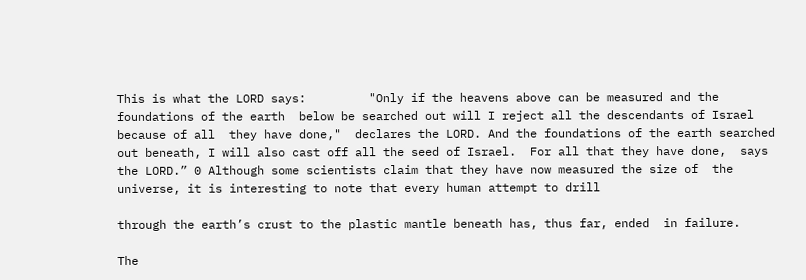This is what the LORD says:         "Only if the heavens above can be measured and the foundations of the earth  below be searched out will I reject all the descendants of Israel because of all  they have done,"  declares the LORD. And the foundations of the earth searched  out beneath, I will also cast off all the seed of Israel.  For all that they have done,  says the LORD.” 0 Although some scientists claim that they have now measured the size of  the universe, it is interesting to note that every human attempt to drill

through the earth’s crust to the plastic mantle beneath has, thus far, ended  in failure.

The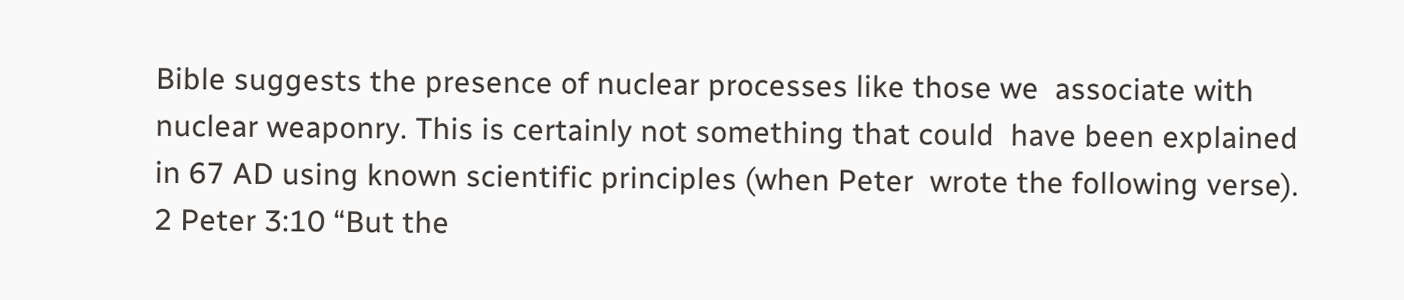Bible suggests the presence of nuclear processes like those we  associate with nuclear weaponry. This is certainly not something that could  have been explained in 67 AD using known scientific principles (when Peter  wrote the following verse).
2 Peter 3:10 “But the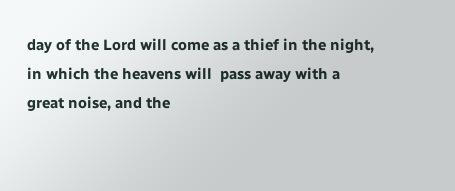day of the Lord will come as a thief in the night, in which the heavens will  pass away with a great noise, and the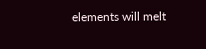elements will melt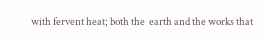with fervent heat; both the  earth and the works that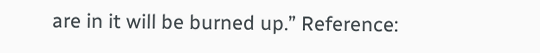are in it will be burned up.” Reference: